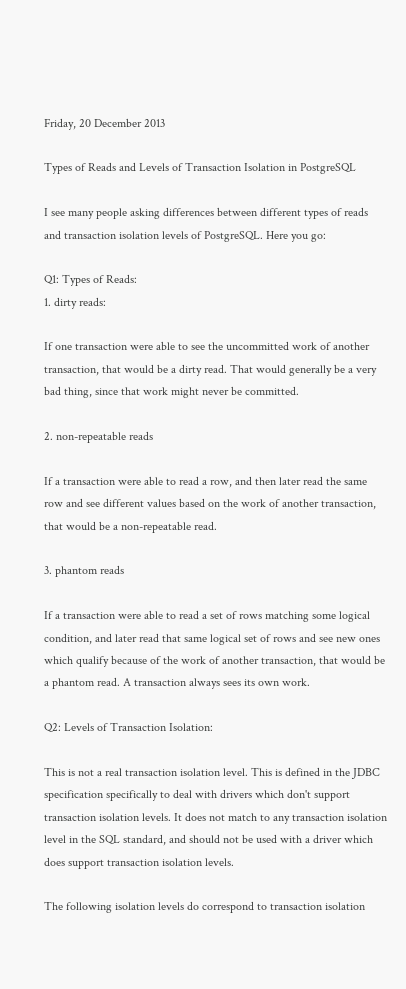Friday, 20 December 2013

Types of Reads and Levels of Transaction Isolation in PostgreSQL

I see many people asking differences between different types of reads and transaction isolation levels of PostgreSQL. Here you go:

Q1: Types of Reads:
1. dirty reads:

If one transaction were able to see the uncommitted work of another transaction, that would be a dirty read. That would generally be a very bad thing, since that work might never be committed.

2. non-repeatable reads

If a transaction were able to read a row, and then later read the same row and see different values based on the work of another transaction, that would be a non-repeatable read.

3. phantom reads

If a transaction were able to read a set of rows matching some logical condition, and later read that same logical set of rows and see new ones which qualify because of the work of another transaction, that would be a phantom read. A transaction always sees its own work.

Q2: Levels of Transaction Isolation:

This is not a real transaction isolation level. This is defined in the JDBC specification specifically to deal with drivers which don't support transaction isolation levels. It does not match to any transaction isolation level in the SQL standard, and should not be used with a driver which does support transaction isolation levels.

The following isolation levels do correspond to transaction isolation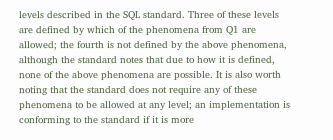levels described in the SQL standard. Three of these levels are defined by which of the phenomena from Q1 are allowed; the fourth is not defined by the above phenomena, although the standard notes that due to how it is defined, none of the above phenomena are possible. It is also worth noting that the standard does not require any of these phenomena to be allowed at any level; an implementation is conforming to the standard if it is more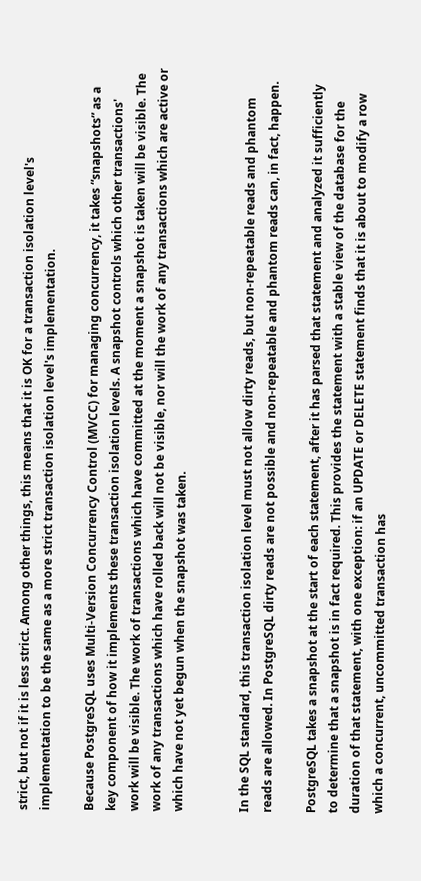strict, but not if it is less strict. Among other things, this means that it is OK for a transaction isolation level's implementation to be the same as a more strict transaction isolation level's implementation.

Because PostgreSQL uses Multi-Version Concurrency Control (MVCC) for managing concurrency, it takes “snapshots” as a key component of how it implements these transaction isolation levels. A snapshot controls which other transactions' work will be visible. The work of transactions which have committed at the moment a snapshot is taken will be visible. The work of any transactions which have rolled back will not be visible, nor will the work of any transactions which are active or which have not yet begun when the snapshot was taken.


In the SQL standard, this transaction isolation level must not allow dirty reads, but non-repeatable reads and phantom reads are allowed. In PostgreSQL dirty reads are not possible and non-repeatable and phantom reads can, in fact, happen.

PostgreSQL takes a snapshot at the start of each statement, after it has parsed that statement and analyzed it sufficiently to determine that a snapshot is in fact required. This provides the statement with a stable view of the database for the duration of that statement, with one exception: if an UPDATE or DELETE statement finds that it is about to modify a row which a concurrent, uncommitted transaction has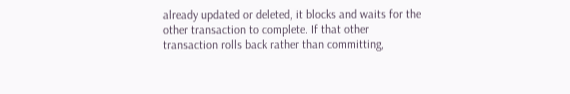already updated or deleted, it blocks and waits for the other transaction to complete. If that other transaction rolls back rather than committing,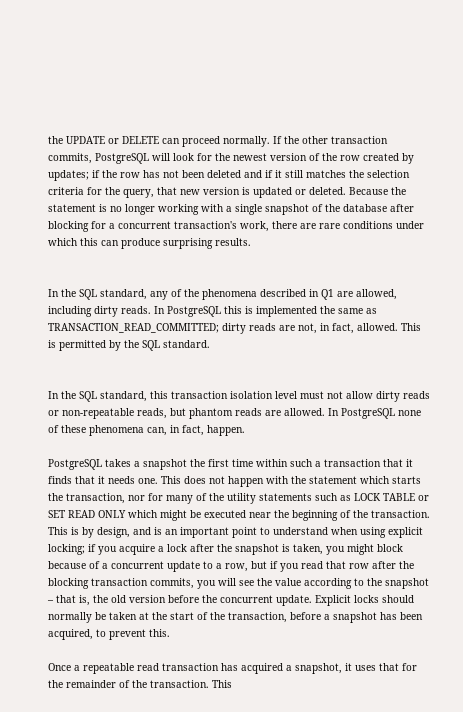the UPDATE or DELETE can proceed normally. If the other transaction commits, PostgreSQL will look for the newest version of the row created by updates; if the row has not been deleted and if it still matches the selection criteria for the query, that new version is updated or deleted. Because the statement is no longer working with a single snapshot of the database after blocking for a concurrent transaction's work, there are rare conditions under which this can produce surprising results.


In the SQL standard, any of the phenomena described in Q1 are allowed, including dirty reads. In PostgreSQL this is implemented the same as TRANSACTION_READ_COMMITTED; dirty reads are not, in fact, allowed. This is permitted by the SQL standard.


In the SQL standard, this transaction isolation level must not allow dirty reads or non-repeatable reads, but phantom reads are allowed. In PostgreSQL none of these phenomena can, in fact, happen.

PostgreSQL takes a snapshot the first time within such a transaction that it finds that it needs one. This does not happen with the statement which starts the transaction, nor for many of the utility statements such as LOCK TABLE or SET READ ONLY which might be executed near the beginning of the transaction. This is by design, and is an important point to understand when using explicit locking; if you acquire a lock after the snapshot is taken, you might block because of a concurrent update to a row, but if you read that row after the blocking transaction commits, you will see the value according to the snapshot – that is, the old version before the concurrent update. Explicit locks should normally be taken at the start of the transaction, before a snapshot has been acquired, to prevent this.

Once a repeatable read transaction has acquired a snapshot, it uses that for the remainder of the transaction. This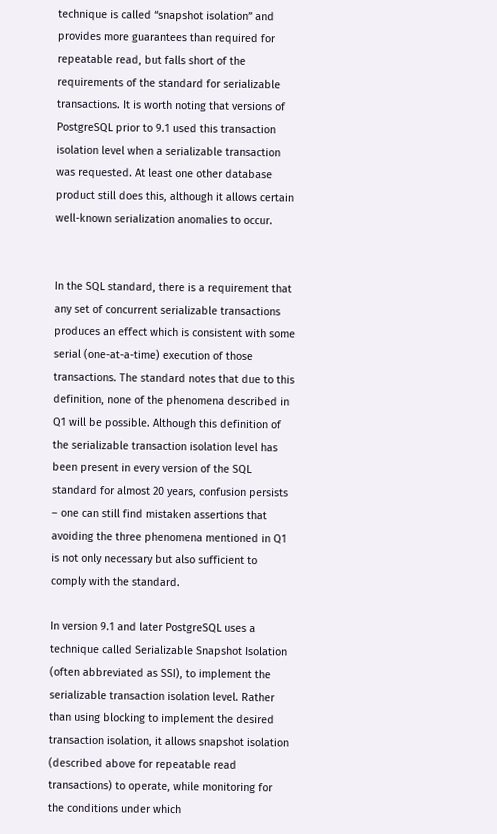technique is called “snapshot isolation” and provides more guarantees than required for repeatable read, but falls short of the requirements of the standard for serializable transactions. It is worth noting that versions of PostgreSQL prior to 9.1 used this transaction isolation level when a serializable transaction was requested. At least one other database product still does this, although it allows certain well-known serialization anomalies to occur.


In the SQL standard, there is a requirement that any set of concurrent serializable transactions produces an effect which is consistent with some serial (one-at-a-time) execution of those transactions. The standard notes that due to this definition, none of the phenomena described in Q1 will be possible. Although this definition of the serializable transaction isolation level has been present in every version of the SQL standard for almost 20 years, confusion persists – one can still find mistaken assertions that avoiding the three phenomena mentioned in Q1 is not only necessary but also sufficient to comply with the standard.

In version 9.1 and later PostgreSQL uses a technique called Serializable Snapshot Isolation (often abbreviated as SSI), to implement the serializable transaction isolation level. Rather than using blocking to implement the desired transaction isolation, it allows snapshot isolation (described above for repeatable read transactions) to operate, while monitoring for the conditions under which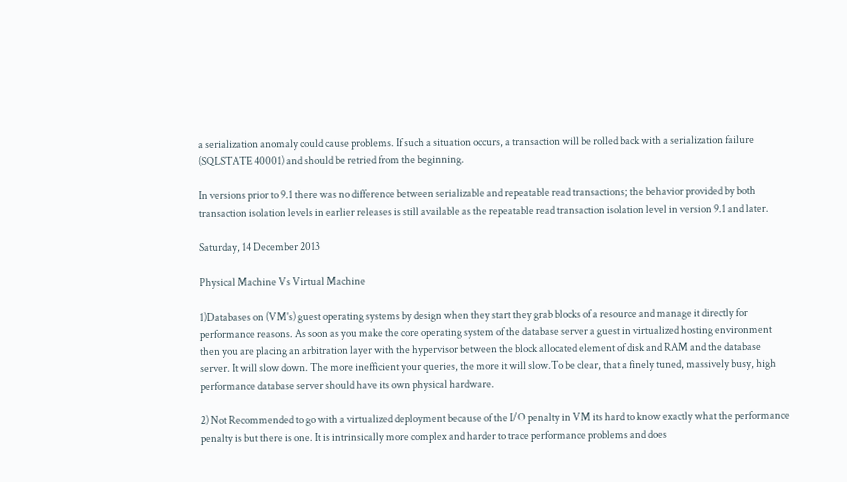a serialization anomaly could cause problems. If such a situation occurs, a transaction will be rolled back with a serialization failure (SQLSTATE 40001) and should be retried from the beginning.

In versions prior to 9.1 there was no difference between serializable and repeatable read transactions; the behavior provided by both transaction isolation levels in earlier releases is still available as the repeatable read transaction isolation level in version 9.1 and later.

Saturday, 14 December 2013

Physical Machine Vs Virtual Machine

1)Databases on (VM's) guest operating systems by design when they start they grab blocks of a resource and manage it directly for performance reasons. As soon as you make the core operating system of the database server a guest in virtualized hosting environment then you are placing an arbitration layer with the hypervisor between the block allocated element of disk and RAM and the database server. It will slow down. The more inefficient your queries, the more it will slow.To be clear, that a finely tuned, massively busy, high performance database server should have its own physical hardware.

2) Not Recommended to go with a virtualized deployment because of the I/O penalty in VM its hard to know exactly what the performance penalty is but there is one. It is intrinsically more complex and harder to trace performance problems and does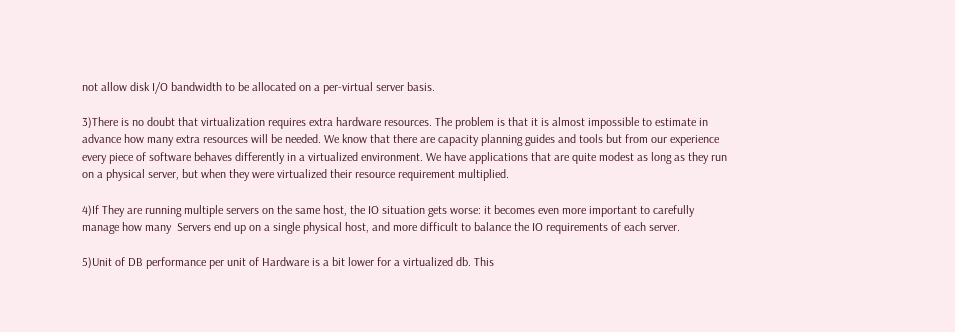not allow disk I/O bandwidth to be allocated on a per-virtual server basis.

3)There is no doubt that virtualization requires extra hardware resources. The problem is that it is almost impossible to estimate in advance how many extra resources will be needed. We know that there are capacity planning guides and tools but from our experience every piece of software behaves differently in a virtualized environment. We have applications that are quite modest as long as they run on a physical server, but when they were virtualized their resource requirement multiplied.

4)If They are running multiple servers on the same host, the IO situation gets worse: it becomes even more important to carefully manage how many  Servers end up on a single physical host, and more difficult to balance the IO requirements of each server.

5)Unit of DB performance per unit of Hardware is a bit lower for a virtualized db. This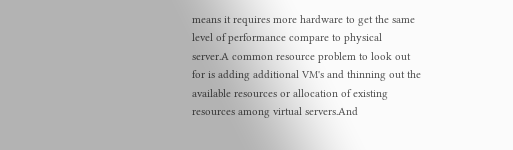means it requires more hardware to get the same level of performance compare to physical server.A common resource problem to look out for is adding additional VM's and thinning out the available resources or allocation of existing resources among virtual servers.And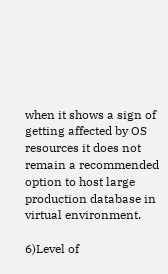when it shows a sign of getting affected by OS resources it does not remain a recommended option to host large production database in virtual environment.

6)Level of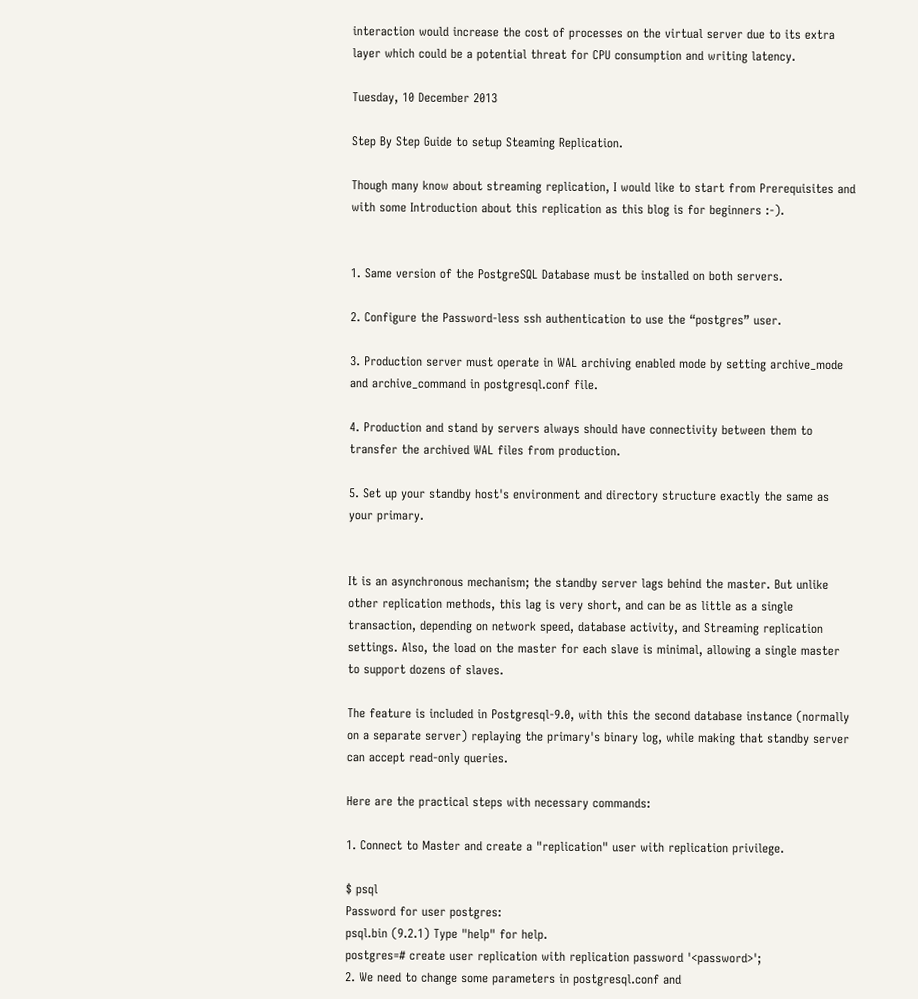interaction would increase the cost of processes on the virtual server due to its extra layer which could be a potential threat for CPU consumption and writing latency.

Tuesday, 10 December 2013

Step By Step Guide to setup Steaming Replication.

Though many know about streaming replication, I would like to start from Prerequisites and with some Introduction about this replication as this blog is for beginners :-).


1. Same version of the PostgreSQL Database must be installed on both servers.

2. Configure the Password-less ssh authentication to use the “postgres” user.

3. Production server must operate in WAL archiving enabled mode by setting archive_mode and archive_command in postgresql.conf file.

4. Production and stand by servers always should have connectivity between them to transfer the archived WAL files from production.

5. Set up your standby host's environment and directory structure exactly the same as your primary.


It is an asynchronous mechanism; the standby server lags behind the master. But unlike other replication methods, this lag is very short, and can be as little as a single transaction, depending on network speed, database activity, and Streaming replication settings. Also, the load on the master for each slave is minimal, allowing a single master to support dozens of slaves.

The feature is included in Postgresql-9.0, with this the second database instance (normally on a separate server) replaying the primary's binary log, while making that standby server can accept read-only queries.

Here are the practical steps with necessary commands:

1. Connect to Master and create a "replication" user with replication privilege.

$ psql
Password for user postgres:
psql.bin (9.2.1) Type "help" for help.
postgres=# create user replication with replication password '<password>';
2. We need to change some parameters in postgresql.conf and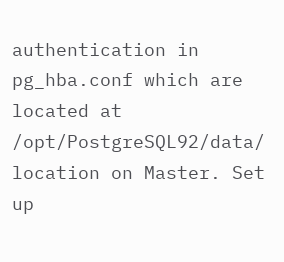authentication in pg_hba.conf which are located at  /opt/PostgreSQL92/data/ location on Master. Set up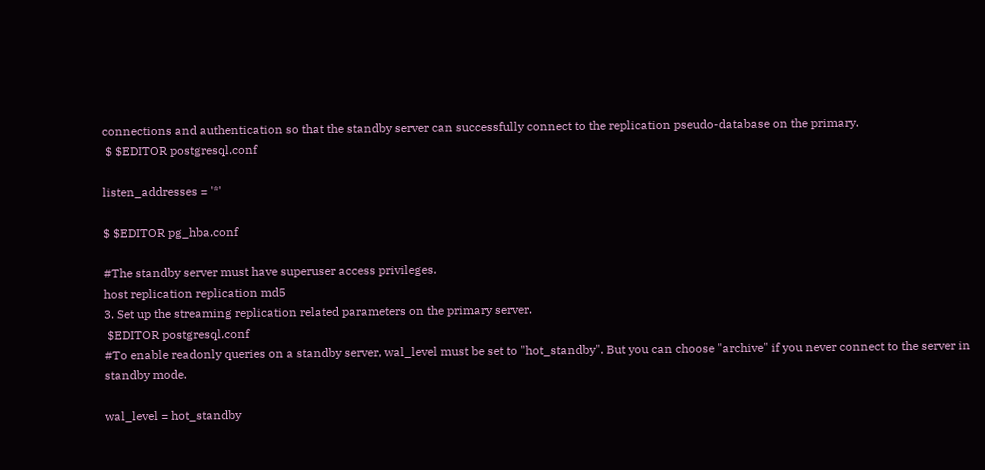connections and authentication so that the standby server can successfully connect to the replication pseudo-database on the primary.
 $ $EDITOR postgresql.conf

listen_addresses = '*'

$ $EDITOR pg_hba.conf

#The standby server must have superuser access privileges.
host replication replication md5
3. Set up the streaming replication related parameters on the primary server.
 $EDITOR postgresql.conf
#To enable readonly queries on a standby server, wal_level must be set to "hot_standby". But you can choose "archive" if you never connect to the server in standby mode.

wal_level = hot_standby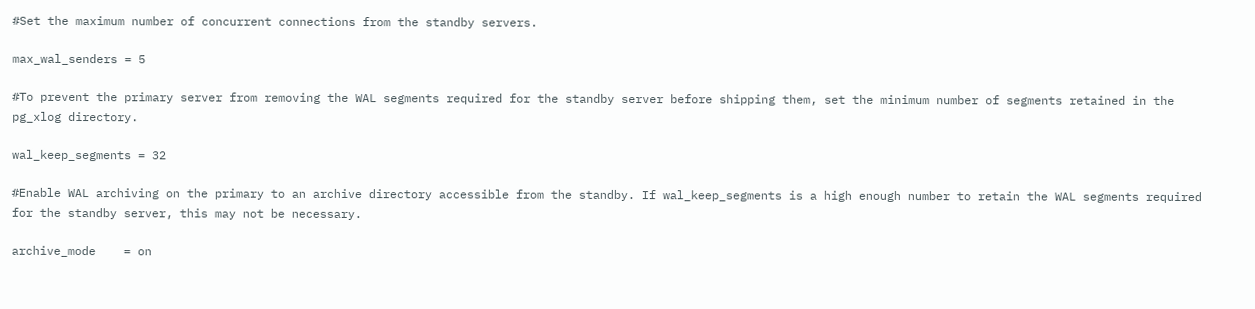#Set the maximum number of concurrent connections from the standby servers.

max_wal_senders = 5

#To prevent the primary server from removing the WAL segments required for the standby server before shipping them, set the minimum number of segments retained in the pg_xlog directory.

wal_keep_segments = 32

#Enable WAL archiving on the primary to an archive directory accessible from the standby. If wal_keep_segments is a high enough number to retain the WAL segments required for the standby server, this may not be necessary.

archive_mode    = on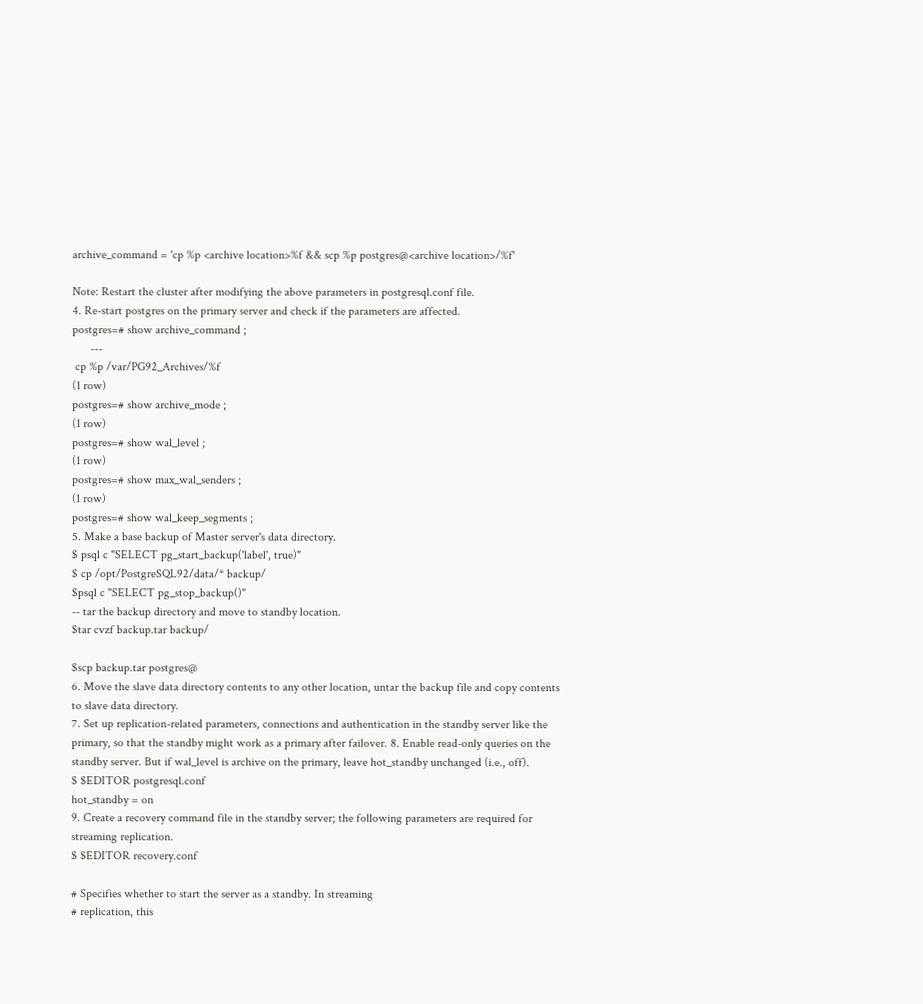archive_command = 'cp %p <archive location>%f && scp %p postgres@<archive location>/%f'

Note: Restart the cluster after modifying the above parameters in postgresql.conf file.
4. Re-start postgres on the primary server and check if the parameters are affected.
postgres=# show archive_command ;
      ---
 cp %p /var/PG92_Archives/%f
(1 row)
postgres=# show archive_mode ;
(1 row)
postgres=# show wal_level ;
(1 row)
postgres=# show max_wal_senders ;
(1 row)
postgres=# show wal_keep_segments ;
5. Make a base backup of Master server's data directory.
$ psql c "SELECT pg_start_backup('label', true)"
$ cp /opt/PostgreSQL92/data/* backup/
$psql c "SELECT pg_stop_backup()"
-- tar the backup directory and move to standby location.
$tar cvzf backup.tar backup/

$scp backup.tar postgres@
6. Move the slave data directory contents to any other location, untar the backup file and copy contents to slave data directory.
7. Set up replication-related parameters, connections and authentication in the standby server like the primary, so that the standby might work as a primary after failover. 8. Enable read-only queries on the standby server. But if wal_level is archive on the primary, leave hot_standby unchanged (i.e., off).
$ $EDITOR postgresql.conf
hot_standby = on
9. Create a recovery command file in the standby server; the following parameters are required for streaming replication.
$ $EDITOR recovery.conf

# Specifies whether to start the server as a standby. In streaming
# replication, this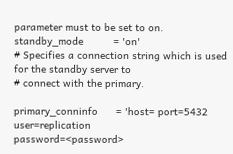parameter must to be set to on.
standby_mode          = 'on'
# Specifies a connection string which is used for the standby server to
# connect with the primary.

primary_conninfo      = 'host= port=5432 user=replication
password=<password>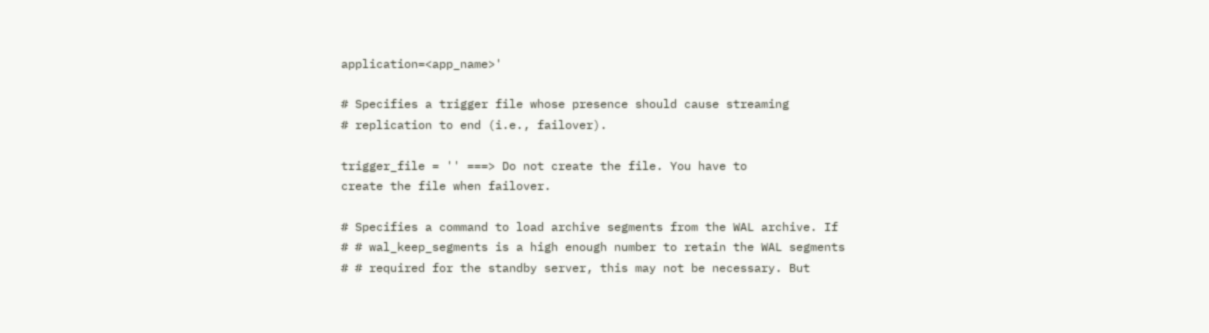application=<app_name>'

# Specifies a trigger file whose presence should cause streaming
# replication to end (i.e., failover).

trigger_file = '' ===> Do not create the file. You have to
create the file when failover.

# Specifies a command to load archive segments from the WAL archive. If
# # wal_keep_segments is a high enough number to retain the WAL segments
# # required for the standby server, this may not be necessary. But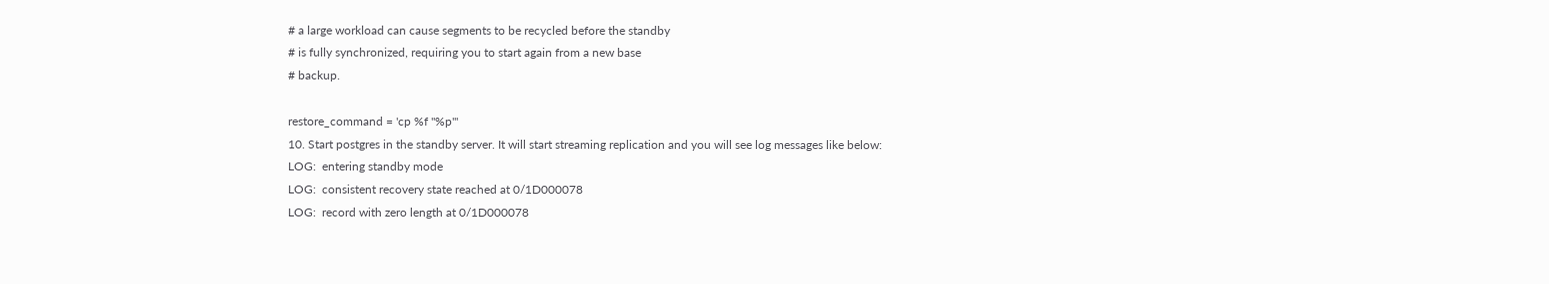# a large workload can cause segments to be recycled before the standby
# is fully synchronized, requiring you to start again from a new base
# backup.

restore_command = 'cp %f "%p"'
10. Start postgres in the standby server. It will start streaming replication and you will see log messages like below:
LOG:  entering standby mode
LOG:  consistent recovery state reached at 0/1D000078
LOG:  record with zero length at 0/1D000078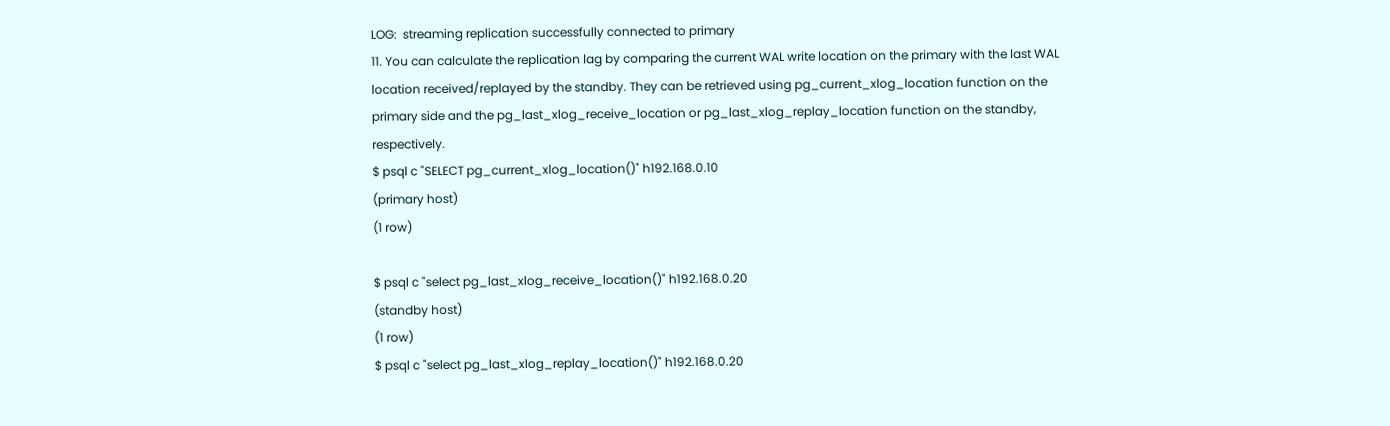LOG:  streaming replication successfully connected to primary
11. You can calculate the replication lag by comparing the current WAL write location on the primary with the last WAL location received/replayed by the standby. They can be retrieved using pg_current_xlog_location function on the  primary side and the pg_last_xlog_receive_location or pg_last_xlog_replay_location function on the standby, respectively.
$ psql c "SELECT pg_current_xlog_location()" h192.168.0.10
(primary host)
(1 row)

$ psql c "select pg_last_xlog_receive_location()" h192.168.0.20
(standby host)
(1 row)
$ psql c "select pg_last_xlog_replay_location()" h192.168.0.20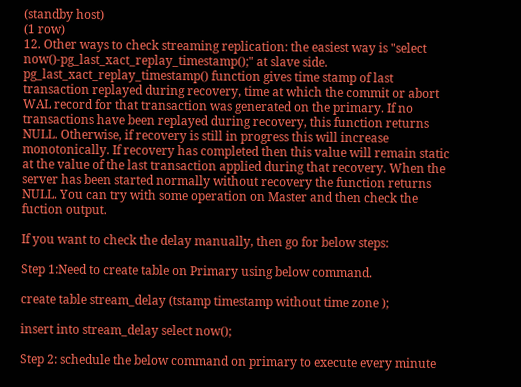(standby host)
(1 row)
12. Other ways to check streaming replication: the easiest way is "select now()-pg_last_xact_replay_timestamp();" at slave side. pg_last_xact_replay_timestamp() function gives time stamp of last transaction replayed during recovery, time at which the commit or abort WAL record for that transaction was generated on the primary. If no transactions have been replayed during recovery, this function returns NULL. Otherwise, if recovery is still in progress this will increase monotonically. If recovery has completed then this value will remain static at the value of the last transaction applied during that recovery. When the server has been started normally without recovery the function returns NULL. You can try with some operation on Master and then check the fuction output.

If you want to check the delay manually, then go for below steps:

Step 1:Need to create table on Primary using below command.

create table stream_delay (tstamp timestamp without time zone );

insert into stream_delay select now();

Step 2: schedule the below command on primary to execute every minute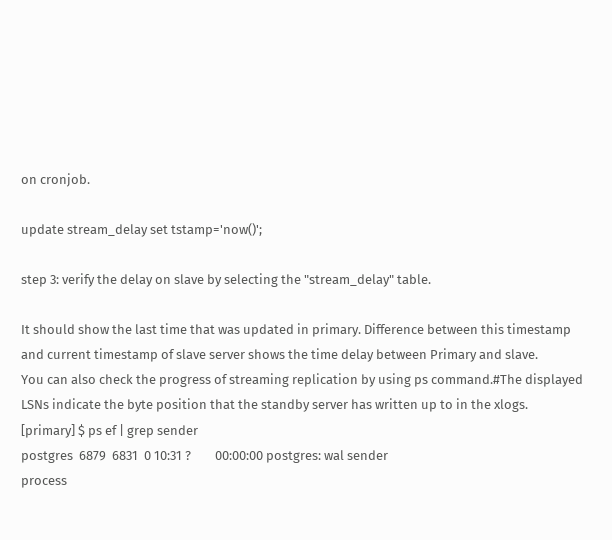on cronjob.

update stream_delay set tstamp='now()';

step 3: verify the delay on slave by selecting the "stream_delay" table.

It should show the last time that was updated in primary. Difference between this timestamp and current timestamp of slave server shows the time delay between Primary and slave.
You can also check the progress of streaming replication by using ps command.#The displayed LSNs indicate the byte position that the standby server has written up to in the xlogs.
[primary] $ ps ef | grep sender
postgres  6879  6831  0 10:31 ?        00:00:00 postgres: wal sender
process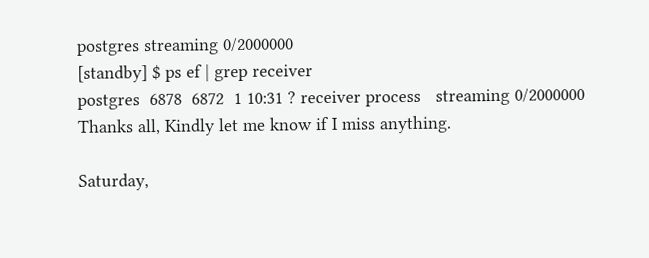postgres streaming 0/2000000
[standby] $ ps ef | grep receiver
postgres  6878  6872  1 10:31 ? receiver process   streaming 0/2000000
Thanks all, Kindly let me know if I miss anything.

Saturday,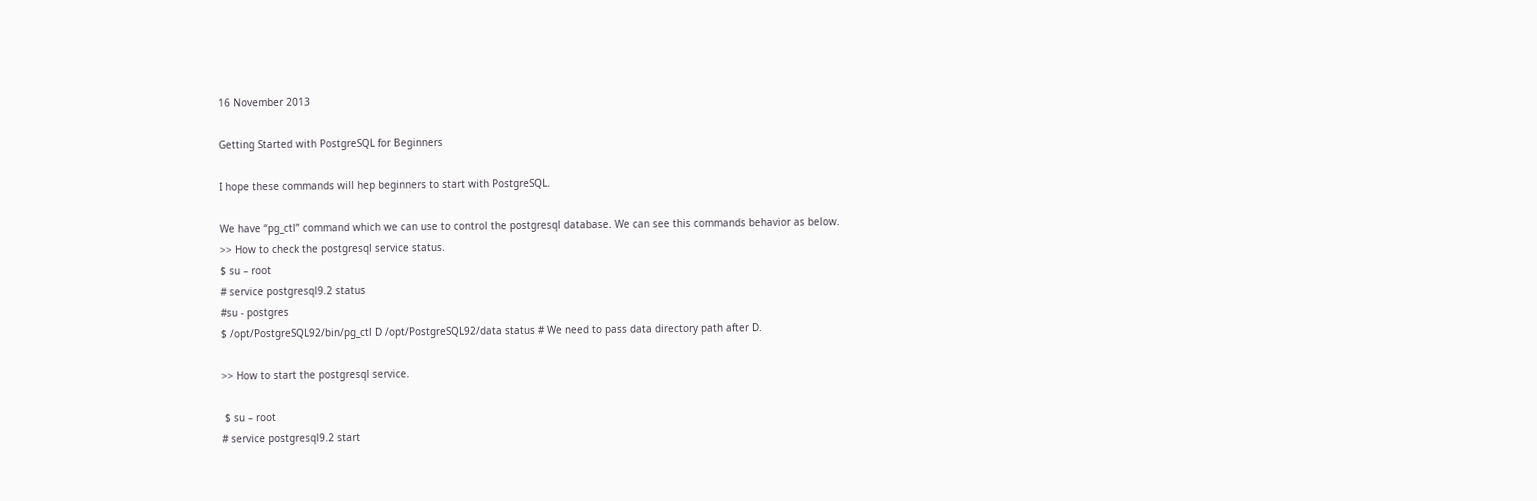16 November 2013

Getting Started with PostgreSQL for Beginners

I hope these commands will hep beginners to start with PostgreSQL.

We have “pg_ctl” command which we can use to control the postgresql database. We can see this commands behavior as below.
>> How to check the postgresql service status.
$ su – root
# service postgresql9.2 status
#su - postgres
$ /opt/PostgreSQL92/bin/pg_ctl D /opt/PostgreSQL92/data status # We need to pass data directory path after D.

>> How to start the postgresql service.

 $ su – root
# service postgresql9.2 start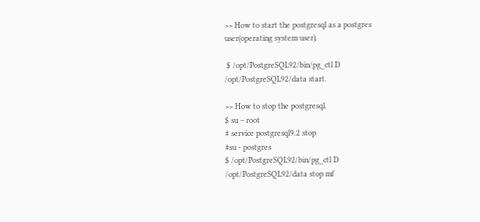>> How to start the postgresql as a postgres user(operating system user).

 $ /opt/PostgreSQL92/bin/pg_ctl D /opt/PostgreSQL92/data start.

>> How to stop the postgresql.
$ su – root
# service postgresql9.2 stop
#su - postgres
$ /opt/PostgreSQL92/bin/pg_ctl D /opt/PostgreSQL92/data stop mf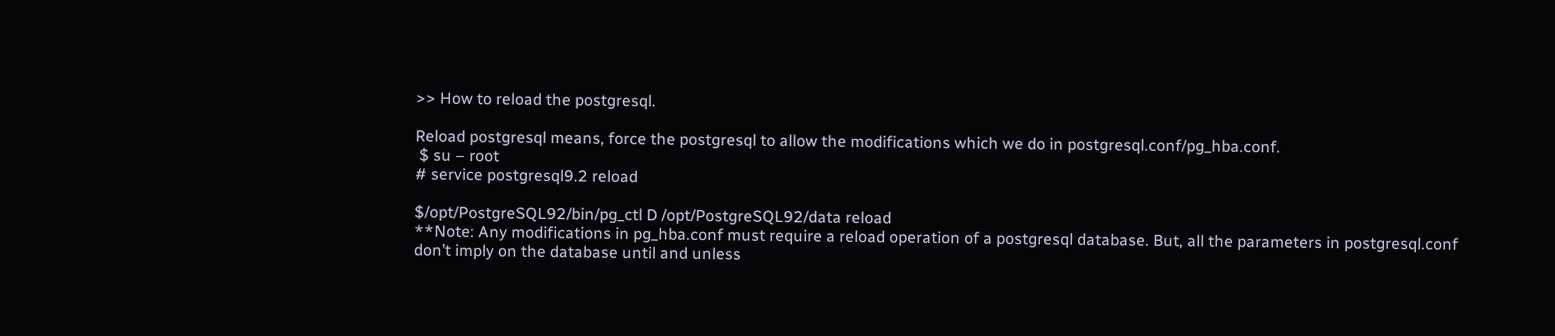>> How to reload the postgresql.

Reload postgresql means, force the postgresql to allow the modifications which we do in postgresql.conf/pg_hba.conf.
 $ su – root
# service postgresql9.2 reload

$/opt/PostgreSQL92/bin/pg_ctl D /opt/PostgreSQL92/data reload
**Note: Any modifications in pg_hba.conf must require a reload operation of a postgresql database. But, all the parameters in postgresql.conf don’t imply on the database until and unless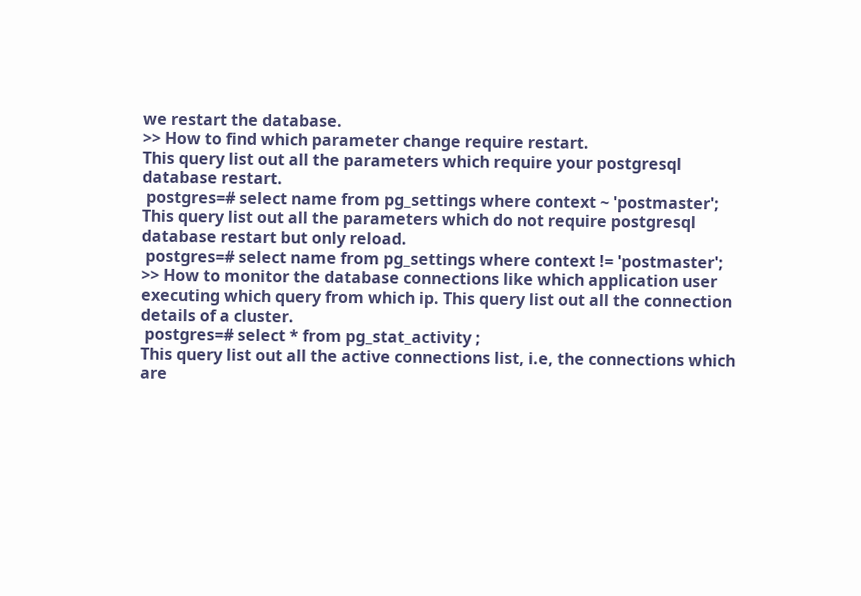we restart the database.
>> How to find which parameter change require restart.
This query list out all the parameters which require your postgresql database restart.
 postgres=# select name from pg_settings where context ~ 'postmaster';
This query list out all the parameters which do not require postgresql database restart but only reload.
 postgres=# select name from pg_settings where context != 'postmaster';
>> How to monitor the database connections like which application user executing which query from which ip. This query list out all the connection details of a cluster.
 postgres=# select * from pg_stat_activity ;
This query list out all the active connections list, i.e, the connections which are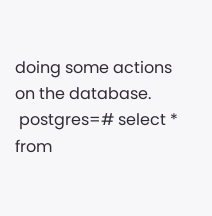doing some actions on the database.
 postgres=# select * from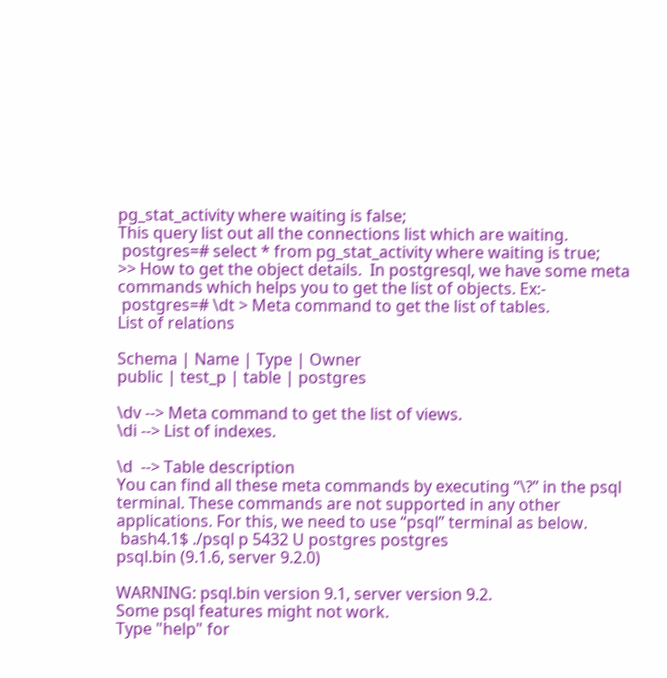pg_stat_activity where waiting is false;
This query list out all the connections list which are waiting.
 postgres=# select * from pg_stat_activity where waiting is true;
>> How to get the object details.  In postgresql, we have some meta commands which helps you to get the list of objects. Ex:-
 postgres=# \dt > Meta command to get the list of tables.
List of relations

Schema | Name | Type | Owner
public | test_p | table | postgres

\dv --> Meta command to get the list of views.
\di --> List of indexes.

\d  --> Table description
You can find all these meta commands by executing “\?” in the psql terminal. These commands are not supported in any other applications. For this, we need to use “psql” terminal as below.
 bash4.1$ ./psql p 5432 U postgres postgres
psql.bin (9.1.6, server 9.2.0)

WARNING: psql.bin version 9.1, server version 9.2.
Some psql features might not work.
Type "help" for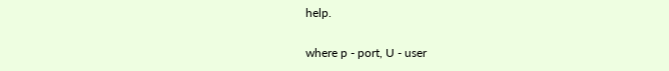help.

where p - port, U - user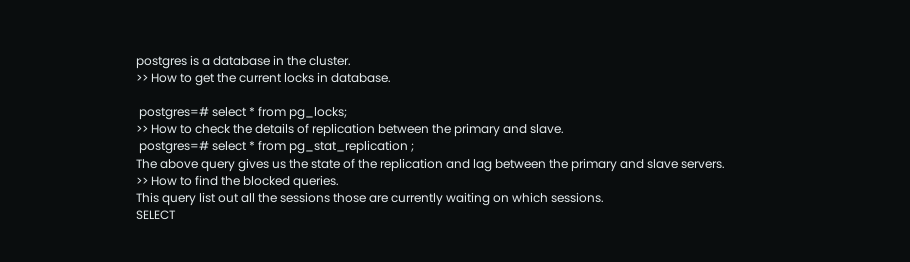postgres is a database in the cluster.
>> How to get the current locks in database.

 postgres=# select * from pg_locks;
>> How to check the details of replication between the primary and slave.
 postgres=# select * from pg_stat_replication ;
The above query gives us the state of the replication and lag between the primary and slave servers.
>> How to find the blocked queries.
This query list out all the sessions those are currently waiting on which sessions.
SELECT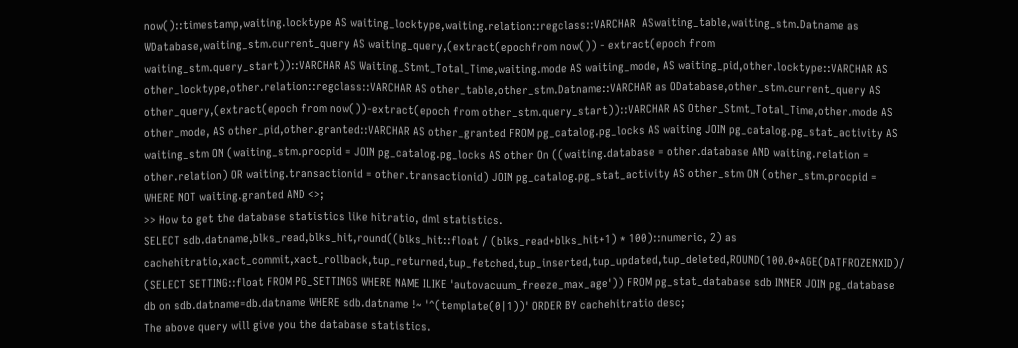now()::timestamp,waiting.locktype AS waiting_locktype,waiting.relation::regclass::VARCHAR  ASwaiting_table,waiting_stm.Datname as WDatabase,waiting_stm.current_query AS waiting_query,(extract(epochfrom now()) - extract(epoch from  waiting_stm.query_start))::VARCHAR AS Waiting_Stmt_Total_Time,waiting.mode AS waiting_mode, AS waiting_pid,other.locktype::VARCHAR AS other_locktype,other.relation::regclass::VARCHAR AS other_table,other_stm.Datname::VARCHAR as ODatabase,other_stm.current_query AS other_query,(extract(epoch from now())-extract(epoch from other_stm.query_start))::VARCHAR AS Other_Stmt_Total_Time,other.mode AS other_mode, AS other_pid,other.granted::VARCHAR AS other_granted FROM pg_catalog.pg_locks AS waiting JOIN pg_catalog.pg_stat_activity AS waiting_stm ON (waiting_stm.procpid = JOIN pg_catalog.pg_locks AS other On ((waiting.database = other.database AND waiting.relation = other.relation) OR waiting.transactionid = other.transactionid) JOIN pg_catalog.pg_stat_activity AS other_stm ON (other_stm.procpid = WHERE NOT waiting.granted AND <>;
>> How to get the database statistics like hitratio, dml statistics.
SELECT sdb.datname,blks_read,blks_hit,round((blks_hit::float / (blks_read+blks_hit+1) * 100)::numeric, 2) as cachehitratio,xact_commit,xact_rollback,tup_returned,tup_fetched,tup_inserted,tup_updated,tup_deleted,ROUND(100.0*AGE(DATFROZENXID)/ (SELECT SETTING::float FROM PG_SETTINGS WHERE NAME ILIKE 'autovacuum_freeze_max_age')) FROM pg_stat_database sdb INNER JOIN pg_database db on sdb.datname=db.datname WHERE sdb.datname !~ '^(template(0|1))' ORDER BY cachehitratio desc;
The above query will give you the database statistics.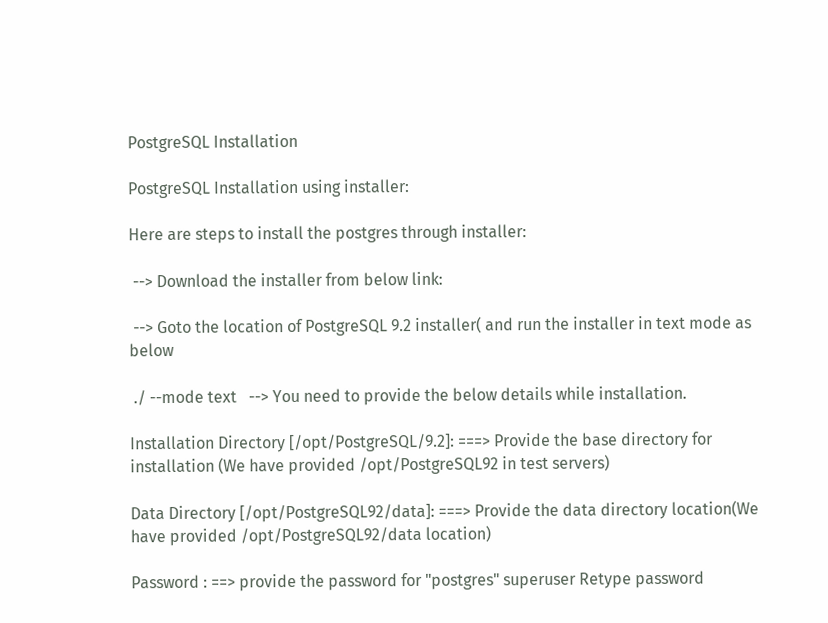PostgreSQL Installation

PostgreSQL Installation using installer:

Here are steps to install the postgres through installer:

 --> Download the installer from below link:

 --> Goto the location of PostgreSQL 9.2 installer( and run the installer in text mode as below

 ./ --mode text   --> You need to provide the below details while installation.

Installation Directory [/opt/PostgreSQL/9.2]: ===> Provide the base directory for installation (We have provided /opt/PostgreSQL92 in test servers)

Data Directory [/opt/PostgreSQL92/data]: ===> Provide the data directory location(We have provided /opt/PostgreSQL92/data location)

Password : ==> provide the password for "postgres" superuser Retype password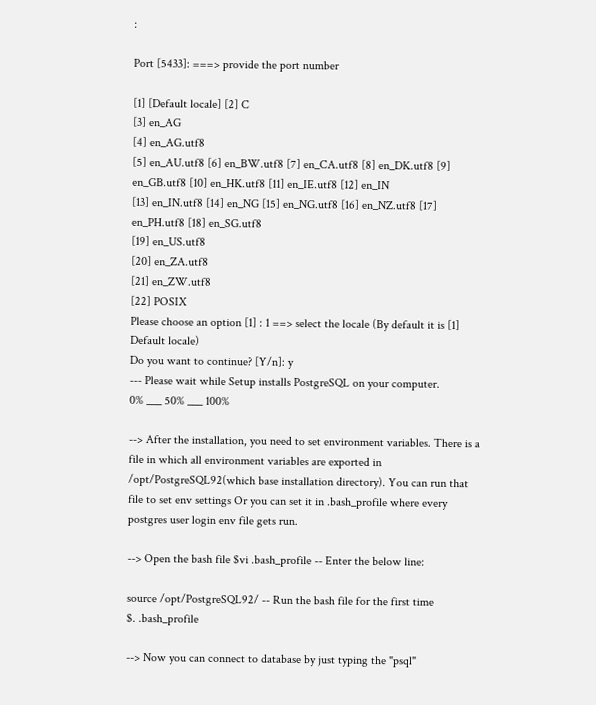:

Port [5433]: ===> provide the port number

[1] [Default locale] [2] C
[3] en_AG
[4] en_AG.utf8
[5] en_AU.utf8 [6] en_BW.utf8 [7] en_CA.utf8 [8] en_DK.utf8 [9] en_GB.utf8 [10] en_HK.utf8 [11] en_IE.utf8 [12] en_IN
[13] en_IN.utf8 [14] en_NG [15] en_NG.utf8 [16] en_NZ.utf8 [17] en_PH.utf8 [18] en_SG.utf8
[19] en_US.utf8
[20] en_ZA.utf8
[21] en_ZW.utf8
[22] POSIX
Please choose an option [1] : 1 ==> select the locale (By default it is [1] Default locale)
Do you want to continue? [Y/n]: y
--- Please wait while Setup installs PostgreSQL on your computer.
0% ___ 50% ___ 100%

--> After the installation, you need to set environment variables. There is a file in which all environment variables are exported in /opt/PostgreSQL92(which base installation directory). You can run that file to set env settings Or you can set it in .bash_profile where every postgres user login env file gets run.

--> Open the bash file $vi .bash_profile -- Enter the below line:

source /opt/PostgreSQL92/ -- Run the bash file for the first time
$. .bash_profile

--> Now you can connect to database by just typing the "psql"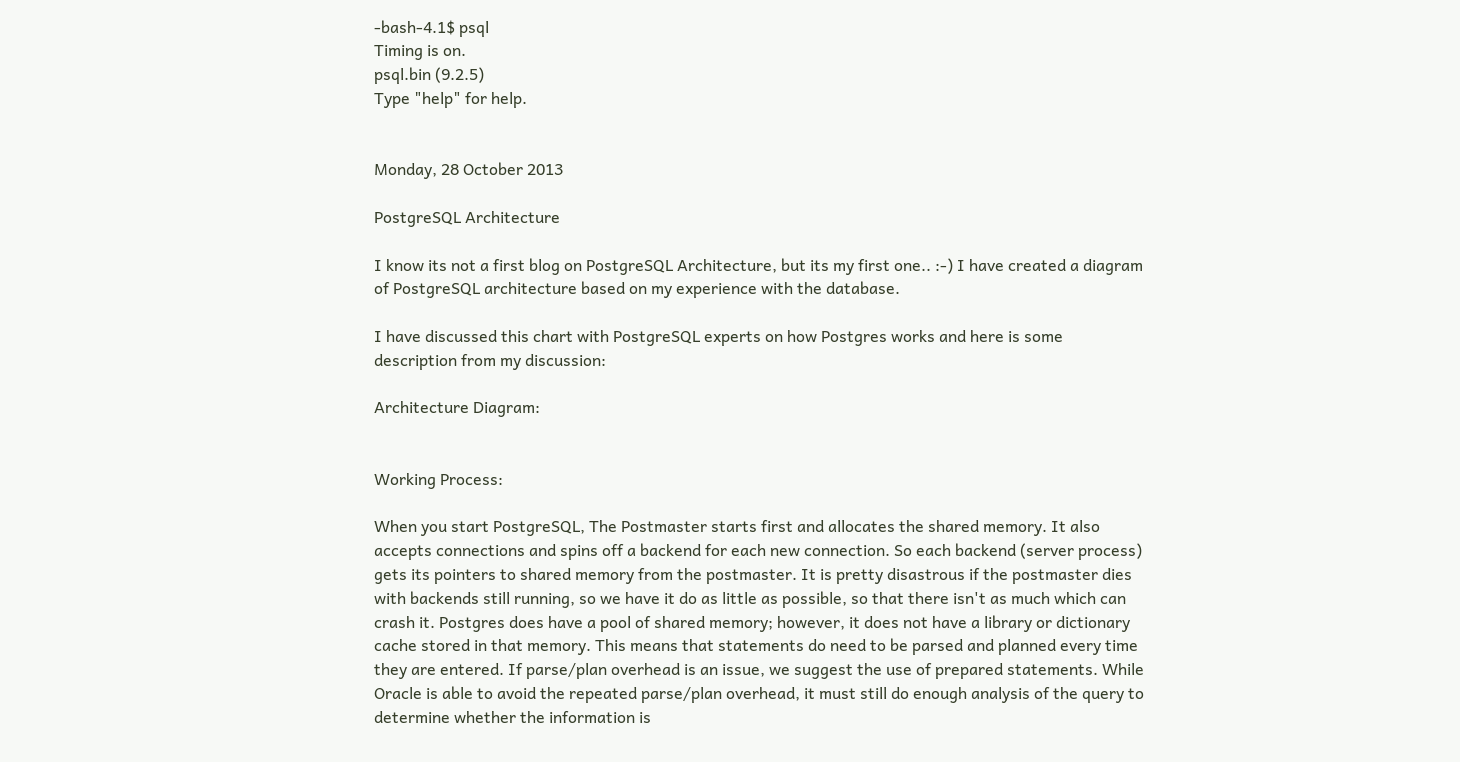-bash-4.1$ psql
Timing is on.
psql.bin (9.2.5)
Type "help" for help.


Monday, 28 October 2013

PostgreSQL Architecture

I know its not a first blog on PostgreSQL Architecture, but its my first one.. :-) I have created a diagram of PostgreSQL architecture based on my experience with the database.

I have discussed this chart with PostgreSQL experts on how Postgres works and here is some description from my discussion:

Architecture Diagram:


Working Process:

When you start PostgreSQL, The Postmaster starts first and allocates the shared memory. It also accepts connections and spins off a backend for each new connection. So each backend (server process) gets its pointers to shared memory from the postmaster. It is pretty disastrous if the postmaster dies with backends still running, so we have it do as little as possible, so that there isn't as much which can crash it. Postgres does have a pool of shared memory; however, it does not have a library or dictionary cache stored in that memory. This means that statements do need to be parsed and planned every time they are entered. If parse/plan overhead is an issue, we suggest the use of prepared statements. While Oracle is able to avoid the repeated parse/plan overhead, it must still do enough analysis of the query to determine whether the information is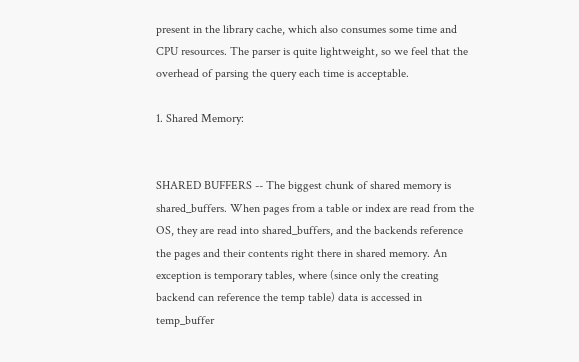present in the library cache, which also consumes some time and CPU resources. The parser is quite lightweight, so we feel that the overhead of parsing the query each time is acceptable.

1. Shared Memory:


SHARED BUFFERS -- The biggest chunk of shared memory is shared_buffers. When pages from a table or index are read from the OS, they are read into shared_buffers, and the backends reference the pages and their contents right there in shared memory. An exception is temporary tables, where (since only the creating backend can reference the temp table) data is accessed in temp_buffer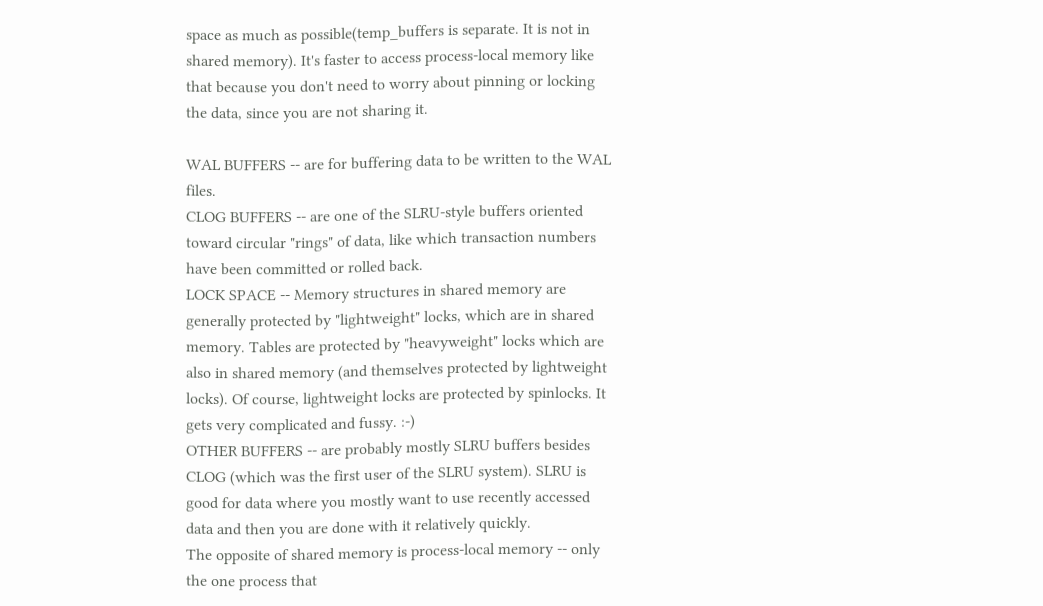space as much as possible(temp_buffers is separate. It is not in shared memory). It's faster to access process-local memory like that because you don't need to worry about pinning or locking the data, since you are not sharing it.

WAL BUFFERS -- are for buffering data to be written to the WAL files.
CLOG BUFFERS -- are one of the SLRU-style buffers oriented toward circular "rings" of data, like which transaction numbers have been committed or rolled back.
LOCK SPACE -- Memory structures in shared memory are generally protected by "lightweight" locks, which are in shared memory. Tables are protected by "heavyweight" locks which are also in shared memory (and themselves protected by lightweight locks). Of course, lightweight locks are protected by spinlocks. It gets very complicated and fussy. :-)
OTHER BUFFERS -- are probably mostly SLRU buffers besides CLOG (which was the first user of the SLRU system). SLRU is good for data where you mostly want to use recently accessed data and then you are done with it relatively quickly.
The opposite of shared memory is process-local memory -- only the one process that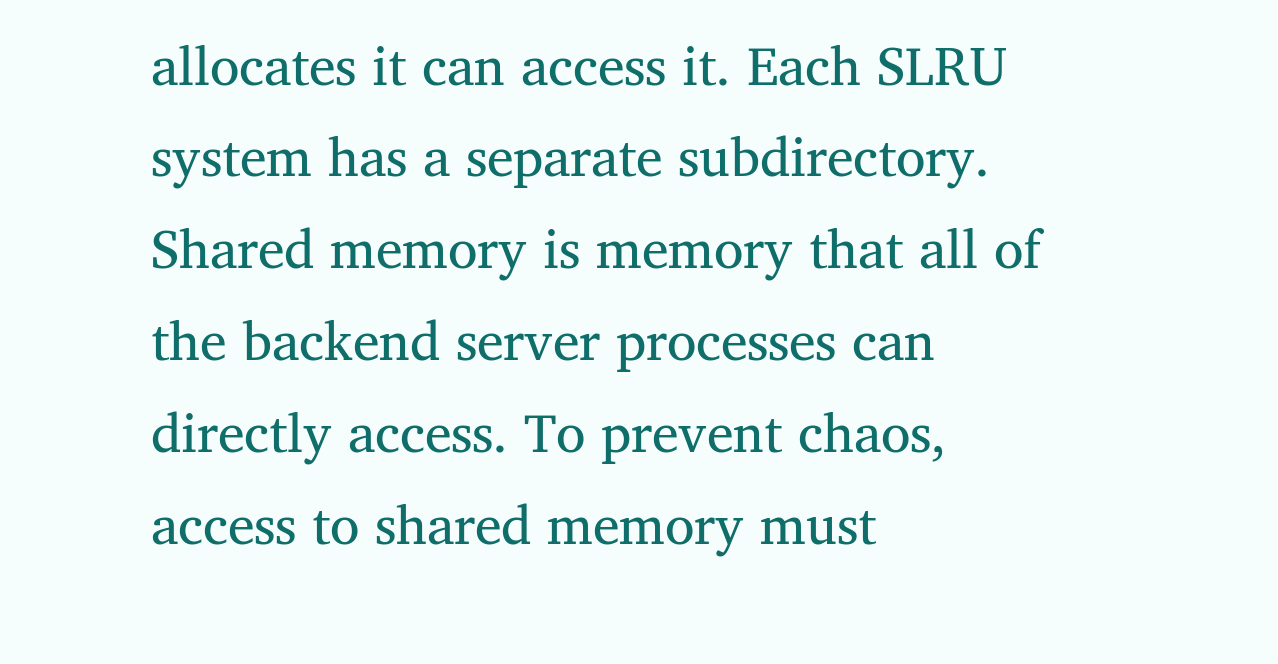allocates it can access it. Each SLRU system has a separate subdirectory. Shared memory is memory that all of the backend server processes can directly access. To prevent chaos, access to shared memory must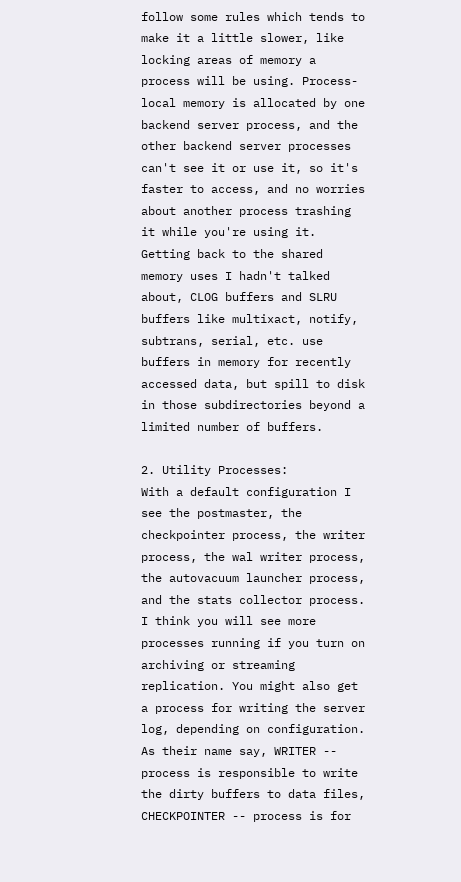follow some rules which tends to make it a little slower, like locking areas of memory a process will be using. Process-local memory is allocated by one backend server process, and the other backend server processes can't see it or use it, so it's faster to access, and no worries about another process trashing it while you're using it.
Getting back to the shared memory uses I hadn't talked about, CLOG buffers and SLRU buffers like multixact, notify, subtrans, serial, etc. use buffers in memory for recently accessed data, but spill to disk in those subdirectories beyond a limited number of buffers.

2. Utility Processes:
With a default configuration I see the postmaster, the checkpointer process, the writer process, the wal writer process, the autovacuum launcher process, and the stats collector process. I think you will see more processes running if you turn on archiving or streaming replication. You might also get a process for writing the server log, depending on configuration. As their name say, WRITER -- process is responsible to write the dirty buffers to data files, CHECKPOINTER -- process is for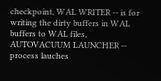checkpoint, WAL WRITER -- is for writing the dirty buffers in WAL buffers to WAL files, AUTOVACUUM LAUNCHER -- process lauches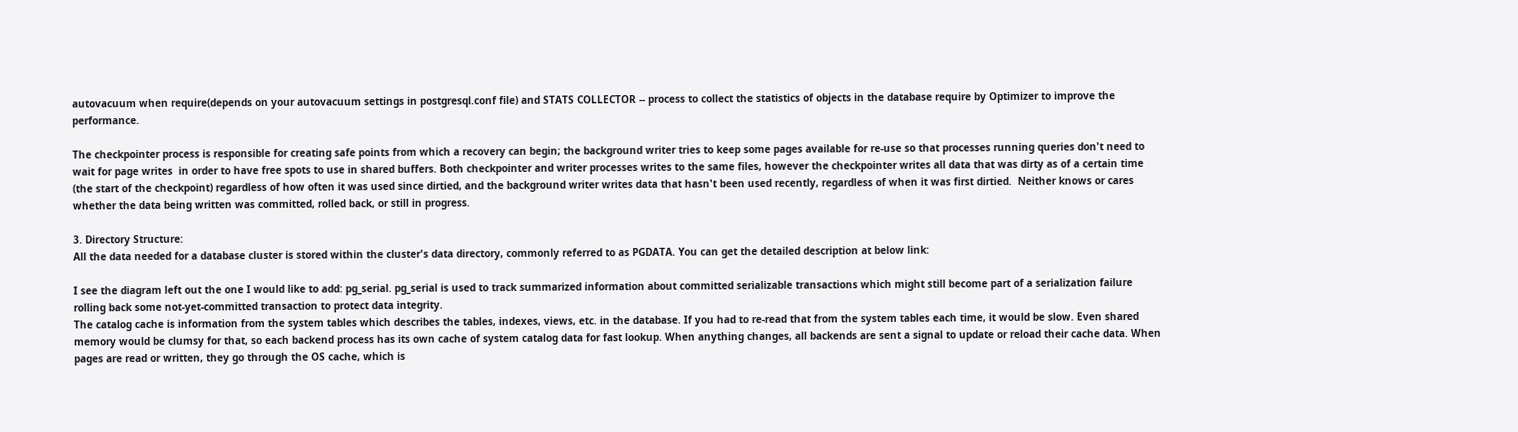autovacuum when require(depends on your autovacuum settings in postgresql.conf file) and STATS COLLECTOR -- process to collect the statistics of objects in the database require by Optimizer to improve the performance.

The checkpointer process is responsible for creating safe points from which a recovery can begin; the background writer tries to keep some pages available for re-use so that processes running queries don't need to wait for page writes  in order to have free spots to use in shared buffers. Both checkpointer and writer processes writes to the same files, however the checkpointer writes all data that was dirty as of a certain time (the start of the checkpoint) regardless of how often it was used since dirtied, and the background writer writes data that hasn't been used recently, regardless of when it was first dirtied.  Neither knows or cares whether the data being written was committed, rolled back, or still in progress.

3. Directory Structure:
All the data needed for a database cluster is stored within the cluster's data directory, commonly referred to as PGDATA. You can get the detailed description at below link:

I see the diagram left out the one I would like to add: pg_serial. pg_serial is used to track summarized information about committed serializable transactions which might still become part of a serialization failure rolling back some not-yet-committed transaction to protect data integrity.
The catalog cache is information from the system tables which describes the tables, indexes, views, etc. in the database. If you had to re-read that from the system tables each time, it would be slow. Even shared memory would be clumsy for that, so each backend process has its own cache of system catalog data for fast lookup. When anything changes, all backends are sent a signal to update or reload their cache data. When pages are read or written, they go through the OS cache, which is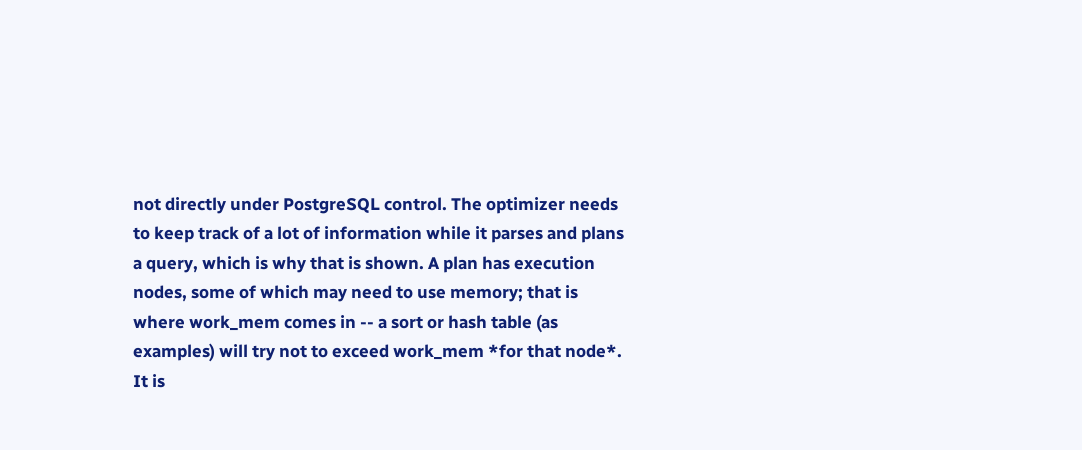not directly under PostgreSQL control. The optimizer needs to keep track of a lot of information while it parses and plans a query, which is why that is shown. A plan has execution nodes, some of which may need to use memory; that is where work_mem comes in -- a sort or hash table (as examples) will try not to exceed work_mem *for that node*. It is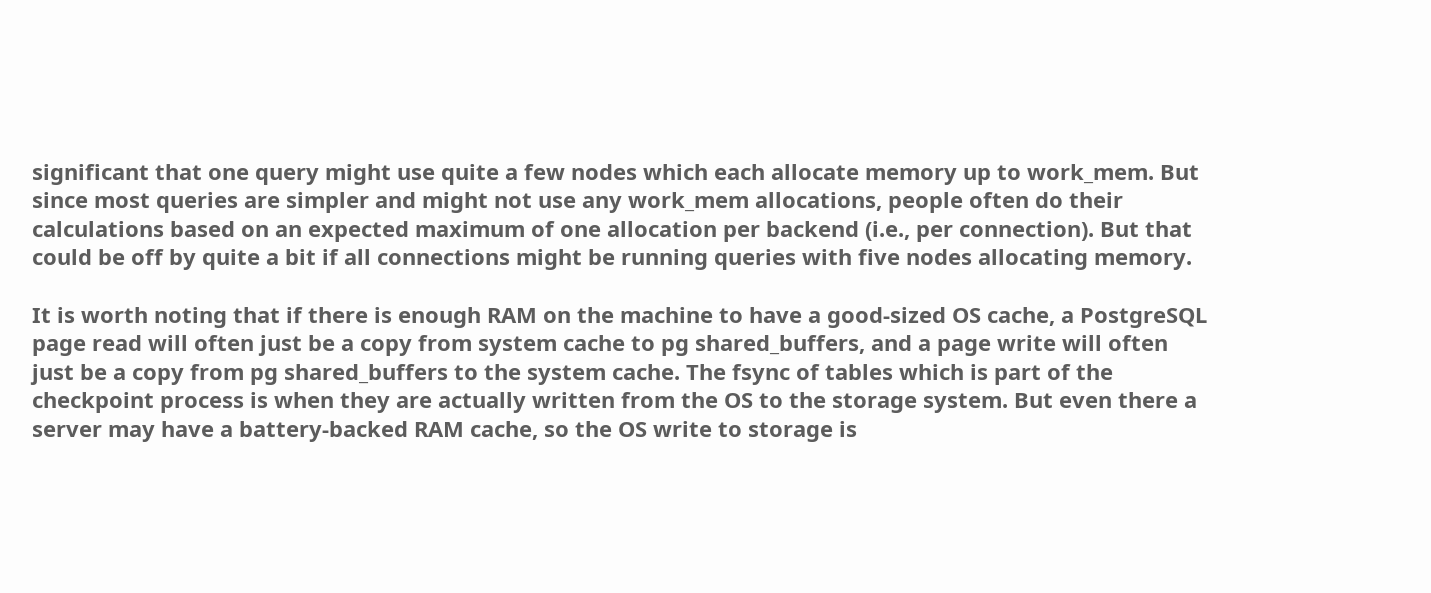significant that one query might use quite a few nodes which each allocate memory up to work_mem. But since most queries are simpler and might not use any work_mem allocations, people often do their calculations based on an expected maximum of one allocation per backend (i.e., per connection). But that could be off by quite a bit if all connections might be running queries with five nodes allocating memory.

It is worth noting that if there is enough RAM on the machine to have a good-sized OS cache, a PostgreSQL page read will often just be a copy from system cache to pg shared_buffers, and a page write will often just be a copy from pg shared_buffers to the system cache. The fsync of tables which is part of the checkpoint process is when they are actually written from the OS to the storage system. But even there a server may have a battery-backed RAM cache, so the OS write to storage is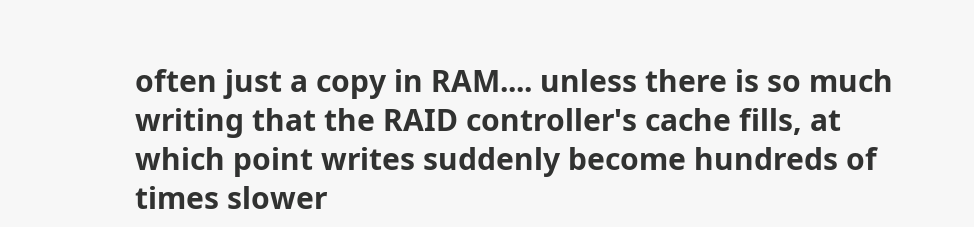often just a copy in RAM.... unless there is so much writing that the RAID controller's cache fills, at which point writes suddenly become hundreds of times slower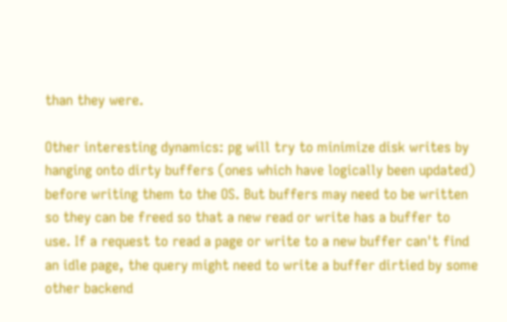than they were.

Other interesting dynamics: pg will try to minimize disk writes by hanging onto dirty buffers (ones which have logically been updated) before writing them to the OS. But buffers may need to be written so they can be freed so that a new read or write has a buffer to use. If a request to read a page or write to a new buffer can't find an idle page, the query might need to write a buffer dirtied by some other backend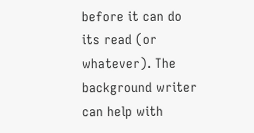before it can do its read (or whatever). The background writer can help with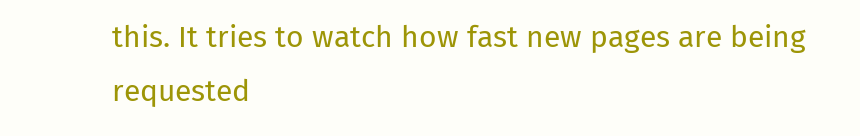this. It tries to watch how fast new pages are being requested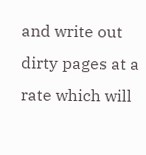and write out dirty pages at a rate which will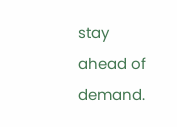stay ahead of demand.